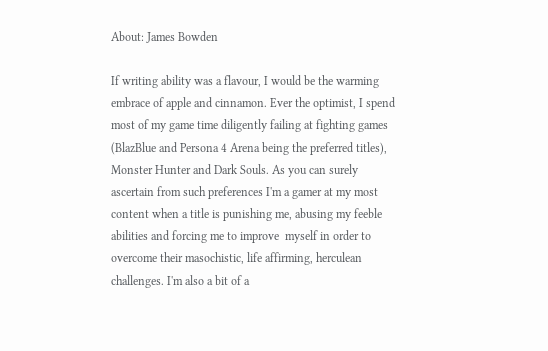About: James Bowden

If writing ability was a flavour, I would be the warming embrace of apple and cinnamon. Ever the optimist, I spend most of my game time diligently failing at fighting games (BlazBlue and Persona 4 Arena being the preferred titles), Monster Hunter and Dark Souls. As you can surely ascertain from such preferences I'm a gamer at my most content when a title is punishing me, abusing my feeble abilities and forcing me to improve  myself in order to overcome their masochistic, life affirming, herculean challenges. I'm also a bit of a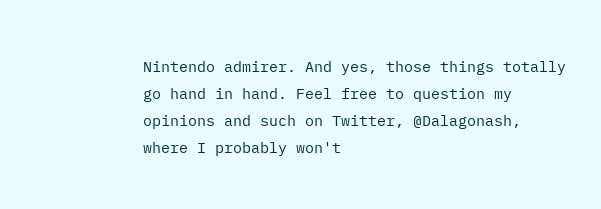Nintendo admirer. And yes, those things totally go hand in hand. Feel free to question my opinions and such on Twitter, @Dalagonash, where I probably won't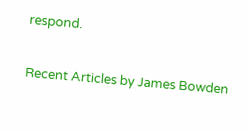respond.

Recent Articles by James Bowden